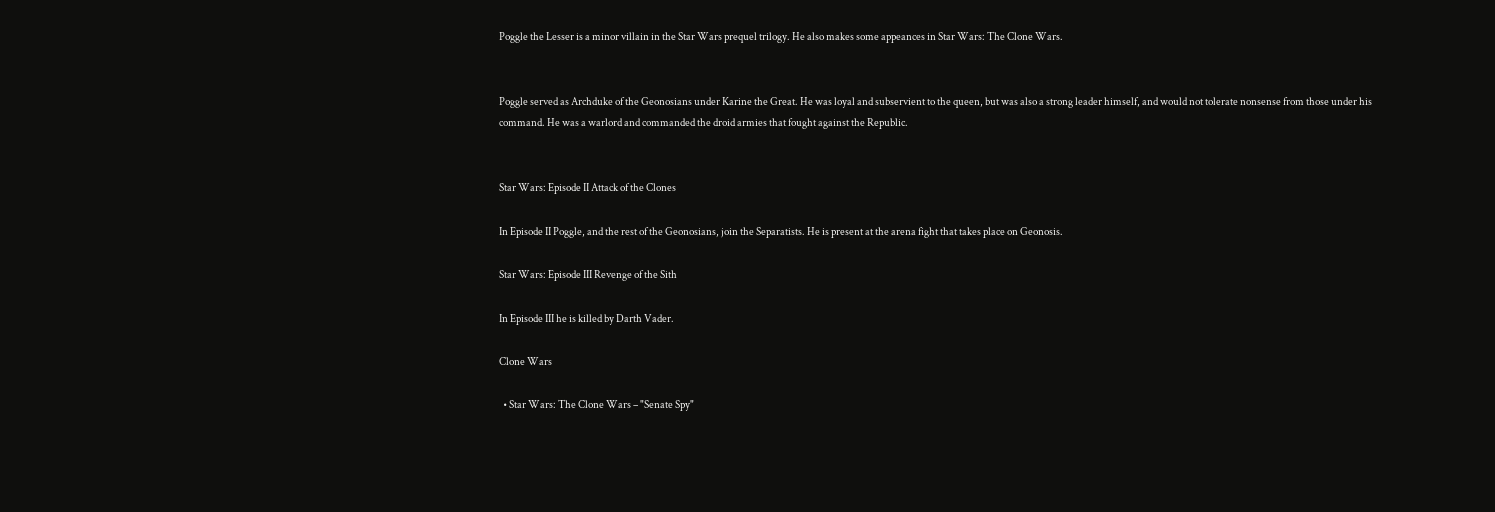Poggle the Lesser is a minor villain in the Star Wars prequel trilogy. He also makes some appeances in Star Wars: The Clone Wars.


Poggle served as Archduke of the Geonosians under Karine the Great. He was loyal and subservient to the queen, but was also a strong leader himself, and would not tolerate nonsense from those under his command. He was a warlord and commanded the droid armies that fought against the Republic.


Star Wars: Episode II Attack of the Clones

In Episode II Poggle, and the rest of the Geonosians, join the Separatists. He is present at the arena fight that takes place on Geonosis.

Star Wars: Episode III Revenge of the Sith

In Episode III he is killed by Darth Vader.

Clone Wars

  • Star Wars: The Clone Wars – "Senate Spy"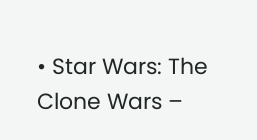• Star Wars: The Clone Wars –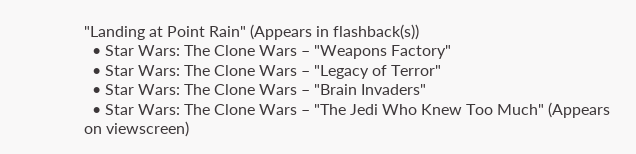"Landing at Point Rain" (Appears in flashback(s))
  • Star Wars: The Clone Wars – "Weapons Factory"
  • Star Wars: The Clone Wars – "Legacy of Terror"
  • Star Wars: The Clone Wars – "Brain Invaders"
  • Star Wars: The Clone Wars – "The Jedi Who Knew Too Much" (Appears on viewscreen)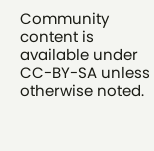Community content is available under CC-BY-SA unless otherwise noted.